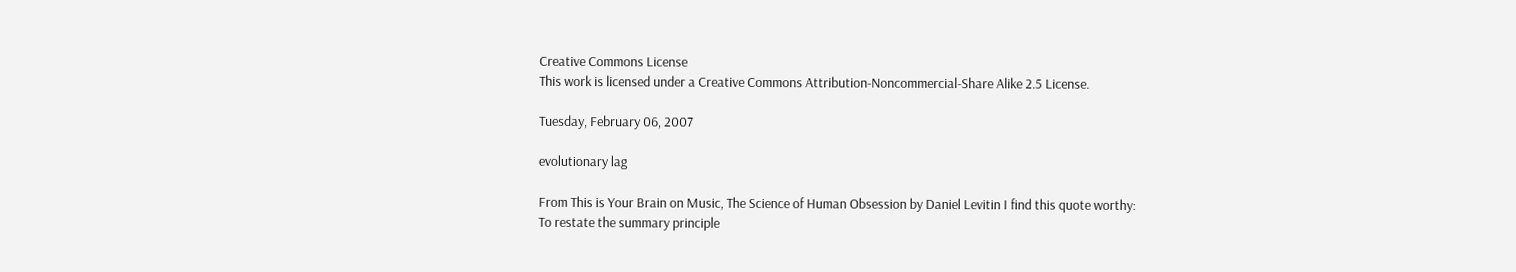Creative Commons License
This work is licensed under a Creative Commons Attribution-Noncommercial-Share Alike 2.5 License.

Tuesday, February 06, 2007

evolutionary lag

From This is Your Brain on Music, The Science of Human Obsession by Daniel Levitin I find this quote worthy:
To restate the summary principle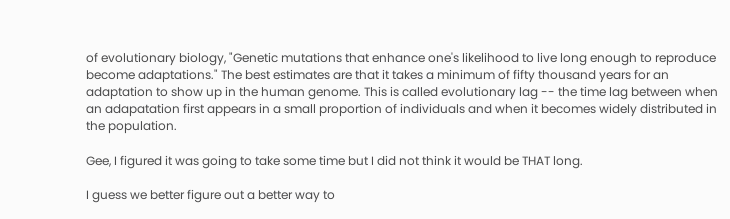of evolutionary biology, "Genetic mutations that enhance one's likelihood to live long enough to reproduce become adaptations." The best estimates are that it takes a minimum of fifty thousand years for an adaptation to show up in the human genome. This is called evolutionary lag -- the time lag between when an adapatation first appears in a small proportion of individuals and when it becomes widely distributed in the population.

Gee, I figured it was going to take some time but I did not think it would be THAT long.

I guess we better figure out a better way to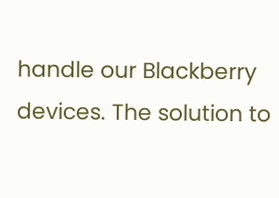handle our Blackberry devices. The solution to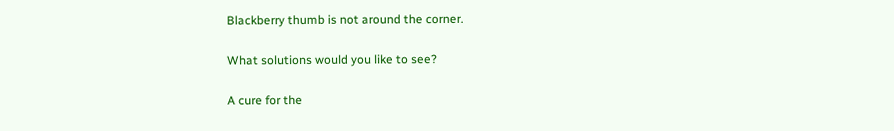Blackberry thumb is not around the corner.

What solutions would you like to see?

A cure for the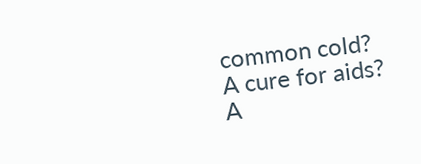common cold?
A cure for aids?
A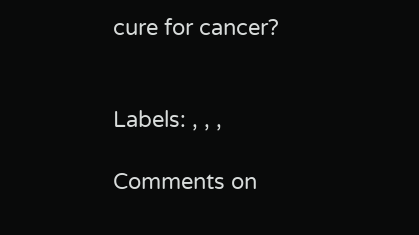cure for cancer?


Labels: , , ,

Comments on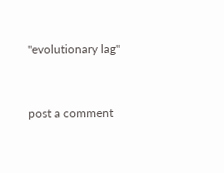"evolutionary lag"


post a comment